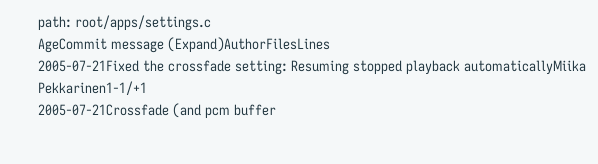path: root/apps/settings.c
AgeCommit message (Expand)AuthorFilesLines
2005-07-21Fixed the crossfade setting: Resuming stopped playback automaticallyMiika Pekkarinen1-1/+1
2005-07-21Crossfade (and pcm buffer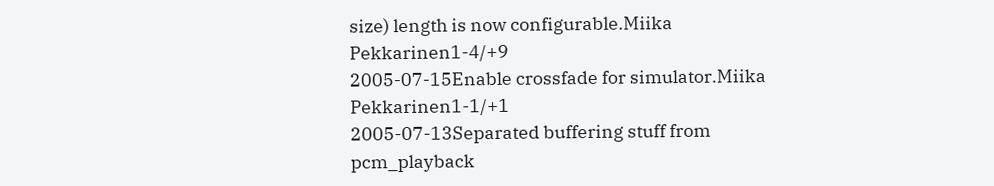size) length is now configurable.Miika Pekkarinen1-4/+9
2005-07-15Enable crossfade for simulator.Miika Pekkarinen1-1/+1
2005-07-13Separated buffering stuff from pcm_playback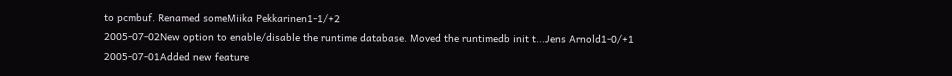to pcmbuf. Renamed someMiika Pekkarinen1-1/+2
2005-07-02New option to enable/disable the runtime database. Moved the runtimedb init t...Jens Arnold1-0/+1
2005-07-01Added new feature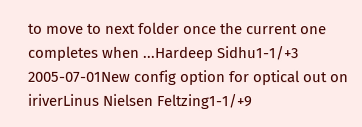to move to next folder once the current one completes when ...Hardeep Sidhu1-1/+3
2005-07-01New config option for optical out on iriverLinus Nielsen Feltzing1-1/+9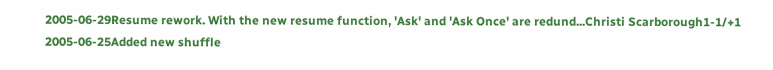2005-06-29Resume rework. With the new resume function, 'Ask' and 'Ask Once' are redund...Christi Scarborough1-1/+1
2005-06-25Added new shuffle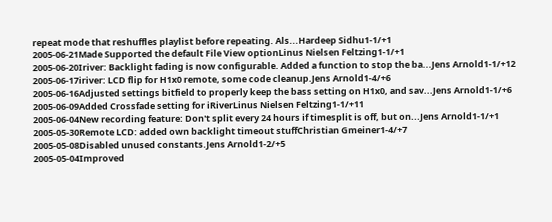repeat mode that reshuffles playlist before repeating. Als...Hardeep Sidhu1-1/+1
2005-06-21Made Supported the default File View optionLinus Nielsen Feltzing1-1/+1
2005-06-20Iriver: Backlight fading is now configurable. Added a function to stop the ba...Jens Arnold1-1/+12
2005-06-17iriver: LCD flip for H1x0 remote, some code cleanup.Jens Arnold1-4/+6
2005-06-16Adjusted settings bitfield to properly keep the bass setting on H1x0, and sav...Jens Arnold1-1/+6
2005-06-09Added Crossfade setting for iRiverLinus Nielsen Feltzing1-1/+11
2005-06-04New recording feature: Don't split every 24 hours if timesplit is off, but on...Jens Arnold1-1/+1
2005-05-30Remote LCD: added own backlight timeout stuffChristian Gmeiner1-4/+7
2005-05-08Disabled unused constants.Jens Arnold1-2/+5
2005-05-04Improved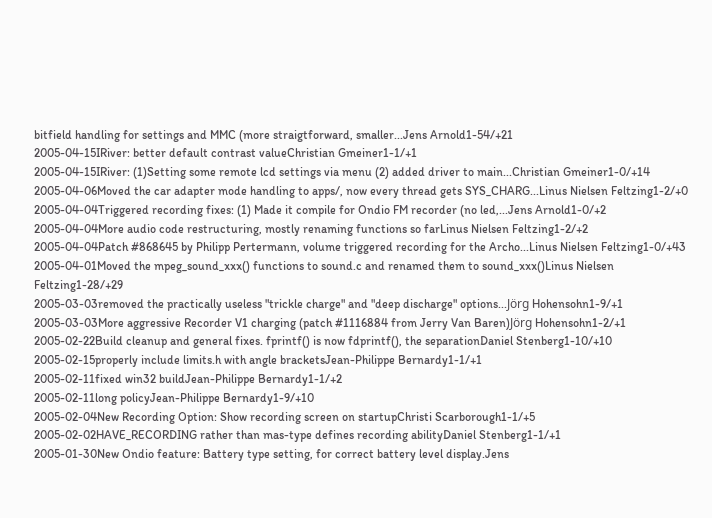bitfield handling for settings and MMC (more straigtforward, smaller...Jens Arnold1-54/+21
2005-04-15IRiver: better default contrast valueChristian Gmeiner1-1/+1
2005-04-15IRiver: (1)Setting some remote lcd settings via menu (2) added driver to main...Christian Gmeiner1-0/+14
2005-04-06Moved the car adapter mode handling to apps/, now every thread gets SYS_CHARG...Linus Nielsen Feltzing1-2/+0
2005-04-04Triggered recording fixes: (1) Made it compile for Ondio FM recorder (no led,...Jens Arnold1-0/+2
2005-04-04More audio code restructuring, mostly renaming functions so farLinus Nielsen Feltzing1-2/+2
2005-04-04Patch #868645 by Philipp Pertermann, volume triggered recording for the Archo...Linus Nielsen Feltzing1-0/+43
2005-04-01Moved the mpeg_sound_xxx() functions to sound.c and renamed them to sound_xxx()Linus Nielsen Feltzing1-28/+29
2005-03-03removed the practically useless "trickle charge" and "deep discharge" options...Jörg Hohensohn1-9/+1
2005-03-03More aggressive Recorder V1 charging (patch #1116884 from Jerry Van Baren)Jörg Hohensohn1-2/+1
2005-02-22Build cleanup and general fixes. fprintf() is now fdprintf(), the separationDaniel Stenberg1-10/+10
2005-02-15properly include limits.h with angle bracketsJean-Philippe Bernardy1-1/+1
2005-02-11fixed win32 buildJean-Philippe Bernardy1-1/+2
2005-02-11long policyJean-Philippe Bernardy1-9/+10
2005-02-04New Recording Option: Show recording screen on startupChristi Scarborough1-1/+5
2005-02-02HAVE_RECORDING rather than mas-type defines recording abilityDaniel Stenberg1-1/+1
2005-01-30New Ondio feature: Battery type setting, for correct battery level display.Jens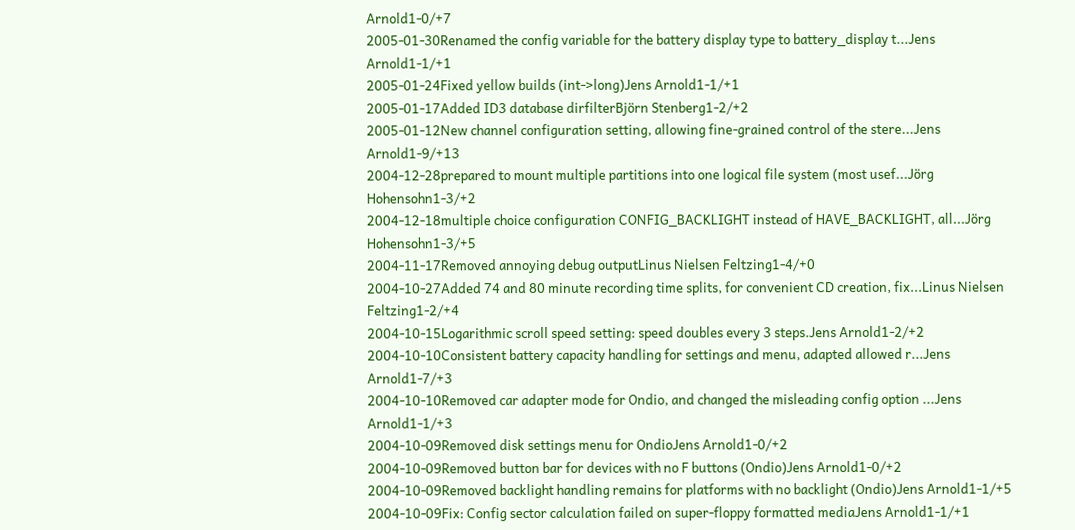Arnold1-0/+7
2005-01-30Renamed the config variable for the battery display type to battery_display t...Jens Arnold1-1/+1
2005-01-24Fixed yellow builds (int->long)Jens Arnold1-1/+1
2005-01-17Added ID3 database dirfilterBjörn Stenberg1-2/+2
2005-01-12New channel configuration setting, allowing fine-grained control of the stere...Jens Arnold1-9/+13
2004-12-28prepared to mount multiple partitions into one logical file system (most usef...Jörg Hohensohn1-3/+2
2004-12-18multiple choice configuration CONFIG_BACKLIGHT instead of HAVE_BACKLIGHT, all...Jörg Hohensohn1-3/+5
2004-11-17Removed annoying debug outputLinus Nielsen Feltzing1-4/+0
2004-10-27Added 74 and 80 minute recording time splits, for convenient CD creation, fix...Linus Nielsen Feltzing1-2/+4
2004-10-15Logarithmic scroll speed setting: speed doubles every 3 steps.Jens Arnold1-2/+2
2004-10-10Consistent battery capacity handling for settings and menu, adapted allowed r...Jens Arnold1-7/+3
2004-10-10Removed car adapter mode for Ondio, and changed the misleading config option ...Jens Arnold1-1/+3
2004-10-09Removed disk settings menu for OndioJens Arnold1-0/+2
2004-10-09Removed button bar for devices with no F buttons (Ondio)Jens Arnold1-0/+2
2004-10-09Removed backlight handling remains for platforms with no backlight (Ondio)Jens Arnold1-1/+5
2004-10-09Fix: Config sector calculation failed on super-floppy formatted mediaJens Arnold1-1/+1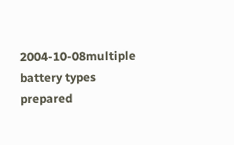2004-10-08multiple battery types prepared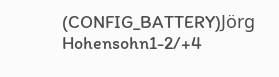(CONFIG_BATTERY)Jörg Hohensohn1-2/+4